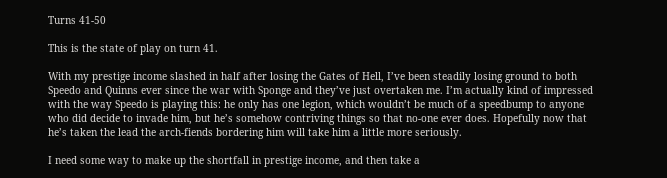Turns 41-50

This is the state of play on turn 41.

With my prestige income slashed in half after losing the Gates of Hell, I’ve been steadily losing ground to both Speedo and Quinns ever since the war with Sponge and they’ve just overtaken me. I’m actually kind of impressed with the way Speedo is playing this: he only has one legion, which wouldn’t be much of a speedbump to anyone who did decide to invade him, but he’s somehow contriving things so that no-one ever does. Hopefully now that he’s taken the lead the arch-fiends bordering him will take him a little more seriously.

I need some way to make up the shortfall in prestige income, and then take a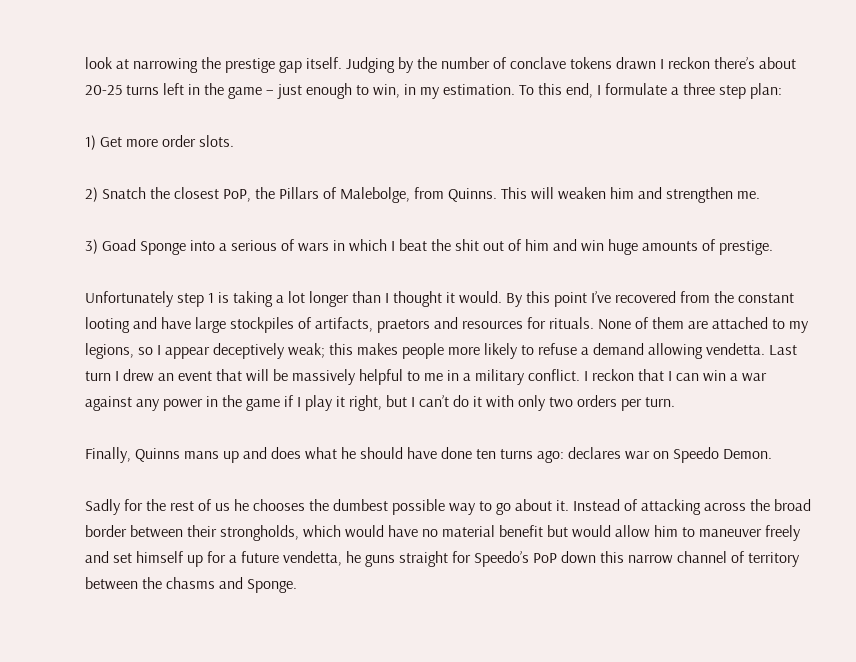look at narrowing the prestige gap itself. Judging by the number of conclave tokens drawn I reckon there’s about 20-25 turns left in the game – just enough to win, in my estimation. To this end, I formulate a three step plan:

1) Get more order slots.

2) Snatch the closest PoP, the Pillars of Malebolge, from Quinns. This will weaken him and strengthen me.

3) Goad Sponge into a serious of wars in which I beat the shit out of him and win huge amounts of prestige.

Unfortunately step 1 is taking a lot longer than I thought it would. By this point I’ve recovered from the constant looting and have large stockpiles of artifacts, praetors and resources for rituals. None of them are attached to my legions, so I appear deceptively weak; this makes people more likely to refuse a demand allowing vendetta. Last turn I drew an event that will be massively helpful to me in a military conflict. I reckon that I can win a war against any power in the game if I play it right, but I can’t do it with only two orders per turn.

Finally, Quinns mans up and does what he should have done ten turns ago: declares war on Speedo Demon.

Sadly for the rest of us he chooses the dumbest possible way to go about it. Instead of attacking across the broad border between their strongholds, which would have no material benefit but would allow him to maneuver freely and set himself up for a future vendetta, he guns straight for Speedo’s PoP down this narrow channel of territory between the chasms and Sponge.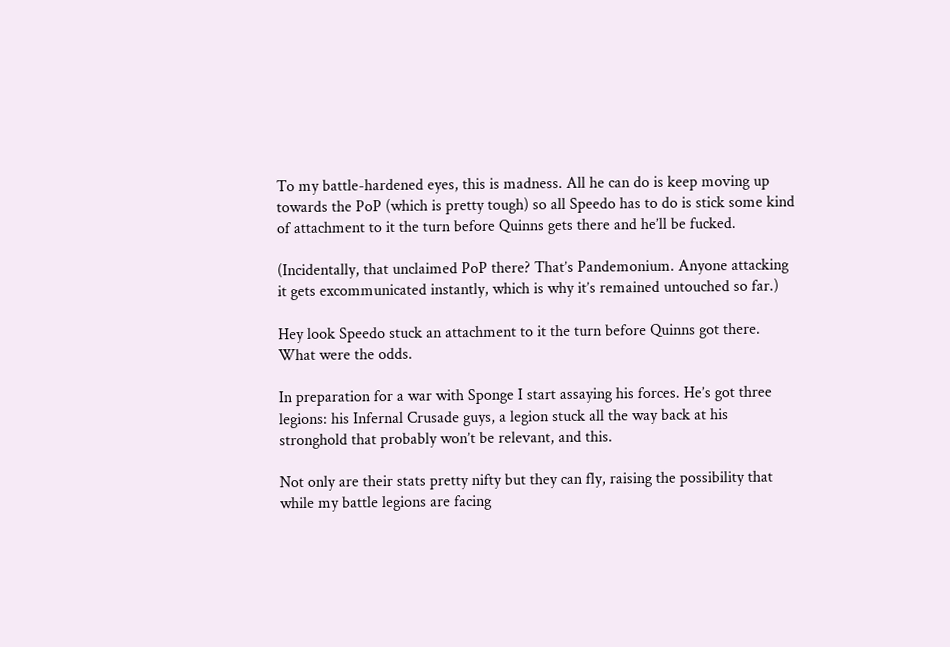To my battle-hardened eyes, this is madness. All he can do is keep moving up towards the PoP (which is pretty tough) so all Speedo has to do is stick some kind of attachment to it the turn before Quinns gets there and he’ll be fucked.

(Incidentally, that unclaimed PoP there? That’s Pandemonium. Anyone attacking it gets excommunicated instantly, which is why it’s remained untouched so far.)

Hey look Speedo stuck an attachment to it the turn before Quinns got there. What were the odds.

In preparation for a war with Sponge I start assaying his forces. He’s got three legions: his Infernal Crusade guys, a legion stuck all the way back at his stronghold that probably won’t be relevant, and this.

Not only are their stats pretty nifty but they can fly, raising the possibility that while my battle legions are facing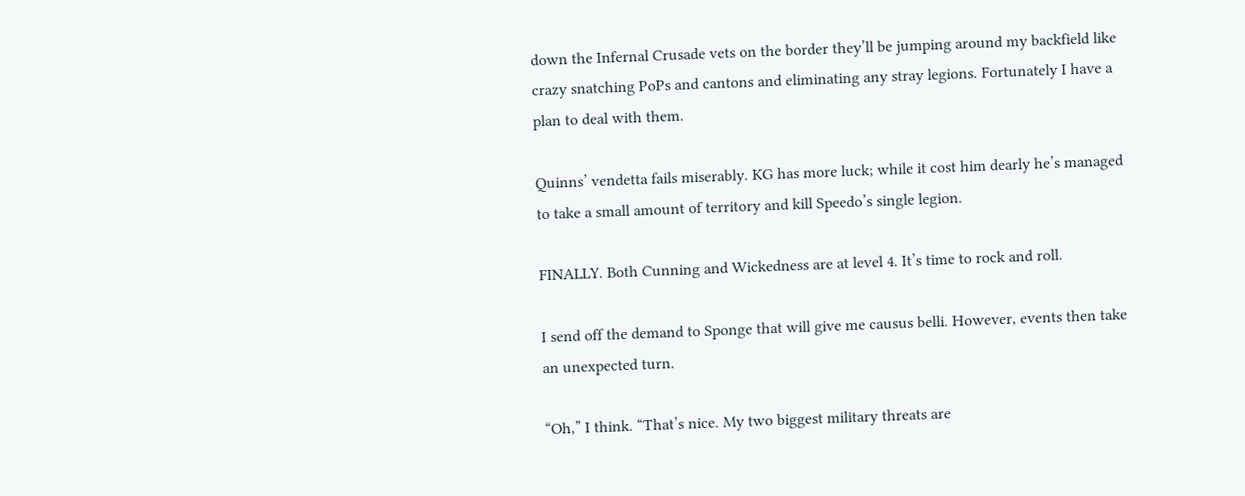down the Infernal Crusade vets on the border they’ll be jumping around my backfield like crazy snatching PoPs and cantons and eliminating any stray legions. Fortunately I have a plan to deal with them.

Quinns’ vendetta fails miserably. KG has more luck; while it cost him dearly he’s managed to take a small amount of territory and kill Speedo’s single legion.

FINALLY. Both Cunning and Wickedness are at level 4. It’s time to rock and roll.

I send off the demand to Sponge that will give me causus belli. However, events then take an unexpected turn.

“Oh,” I think. “That’s nice. My two biggest military threats are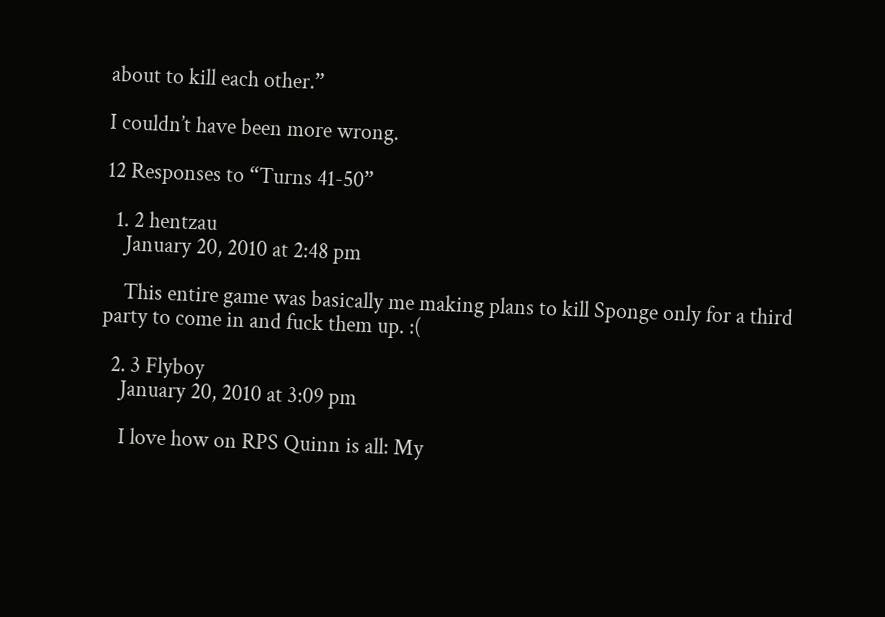about to kill each other.”

I couldn’t have been more wrong.

12 Responses to “Turns 41-50”

  1. 2 hentzau
    January 20, 2010 at 2:48 pm

    This entire game was basically me making plans to kill Sponge only for a third party to come in and fuck them up. :(

  2. 3 Flyboy
    January 20, 2010 at 3:09 pm

    I love how on RPS Quinn is all: My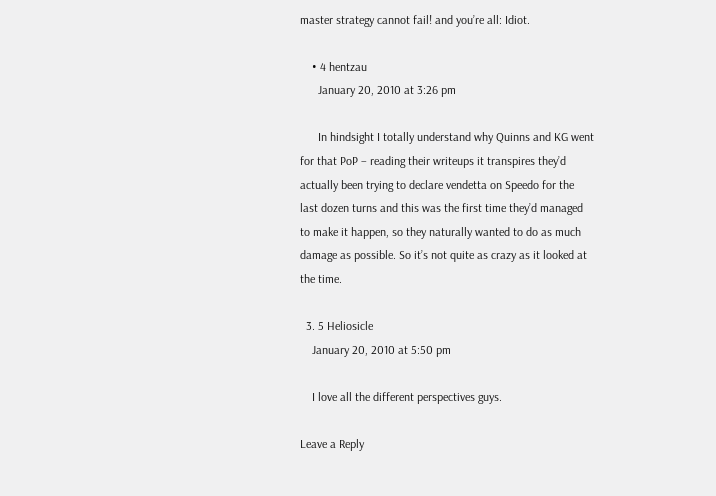master strategy cannot fail! and you’re all: Idiot.

    • 4 hentzau
      January 20, 2010 at 3:26 pm

      In hindsight I totally understand why Quinns and KG went for that PoP – reading their writeups it transpires they’d actually been trying to declare vendetta on Speedo for the last dozen turns and this was the first time they’d managed to make it happen, so they naturally wanted to do as much damage as possible. So it’s not quite as crazy as it looked at the time.

  3. 5 Heliosicle
    January 20, 2010 at 5:50 pm

    I love all the different perspectives guys.

Leave a Reply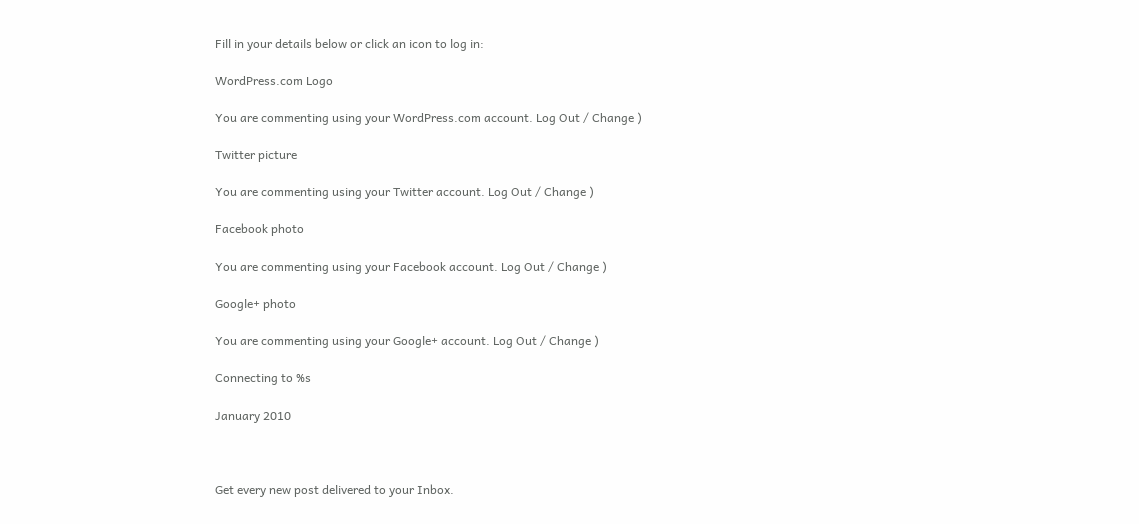Fill in your details below or click an icon to log in:

WordPress.com Logo

You are commenting using your WordPress.com account. Log Out / Change )

Twitter picture

You are commenting using your Twitter account. Log Out / Change )

Facebook photo

You are commenting using your Facebook account. Log Out / Change )

Google+ photo

You are commenting using your Google+ account. Log Out / Change )

Connecting to %s

January 2010



Get every new post delivered to your Inbox.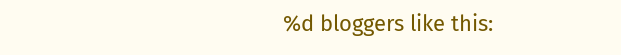%d bloggers like this: